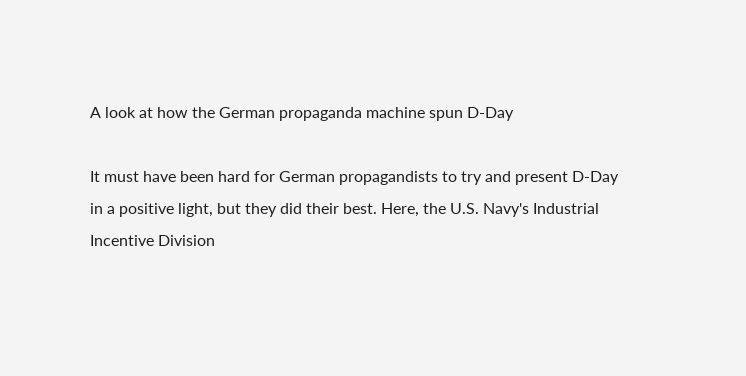A look at how the German propaganda machine spun D-Day

It must have been hard for German propagandists to try and present D-Day in a positive light, but they did their best. Here, the U.S. Navy's Industrial Incentive Division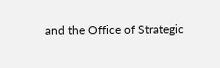and the Office of Strategic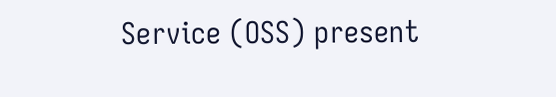Service (OSS) present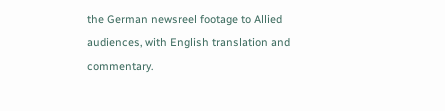the German newsreel footage to Allied audiences, with English translation and commentary.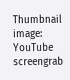Thumbnail image: YouTube screengrab